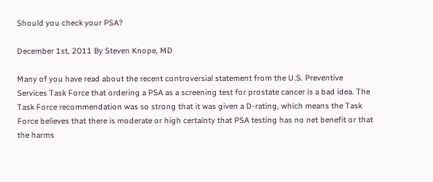Should you check your PSA?

December 1st, 2011 By Steven Knope, MD

Many of you have read about the recent controversial statement from the U.S. Preventive Services Task Force that ordering a PSA as a screening test for prostate cancer is a bad idea. The Task Force recommendation was so strong that it was given a D-rating, which means the Task Force believes that there is moderate or high certainty that PSA testing has no net benefit or that the harms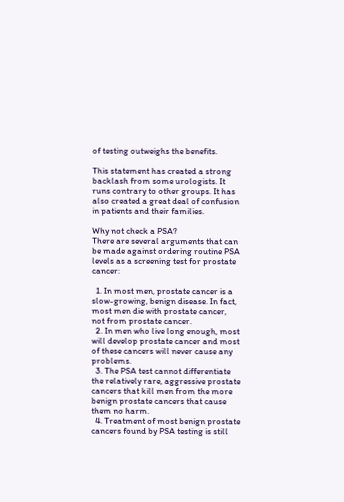of testing outweighs the benefits.

This statement has created a strong backlash from some urologists. It runs contrary to other groups. It has also created a great deal of confusion in patients and their families.

Why not check a PSA?
There are several arguments that can be made against ordering routine PSA levels as a screening test for prostate cancer:

  1. In most men, prostate cancer is a slow-growing, benign disease. In fact, most men die with prostate cancer, not from prostate cancer.
  2. In men who live long enough, most will develop prostate cancer and most of these cancers will never cause any problems.
  3. The PSA test cannot differentiate the relatively rare, aggressive prostate cancers that kill men from the more benign prostate cancers that cause them no harm.
  4. Treatment of most benign prostate cancers found by PSA testing is still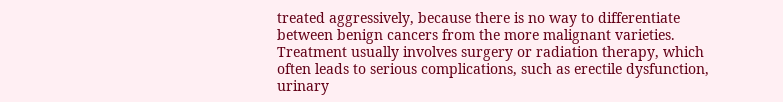treated aggressively, because there is no way to differentiate between benign cancers from the more malignant varieties. Treatment usually involves surgery or radiation therapy, which often leads to serious complications, such as erectile dysfunction, urinary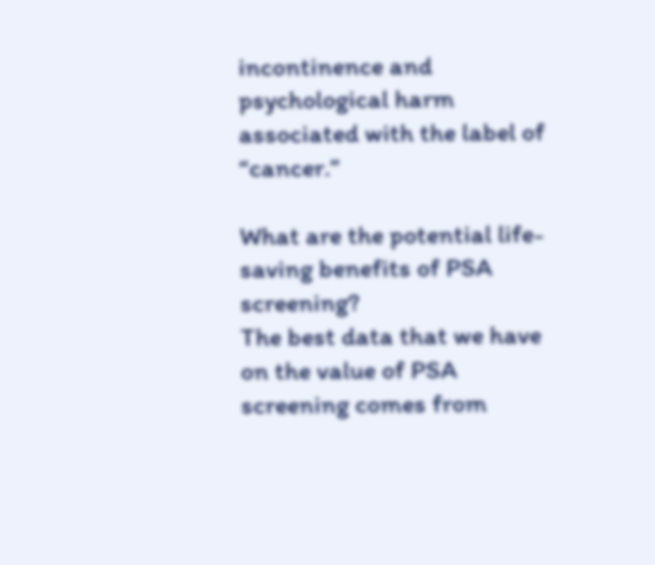incontinence and psychological harm associated with the label of “cancer.”

What are the potential life-saving benefits of PSA screening?
The best data that we have on the value of PSA screening comes from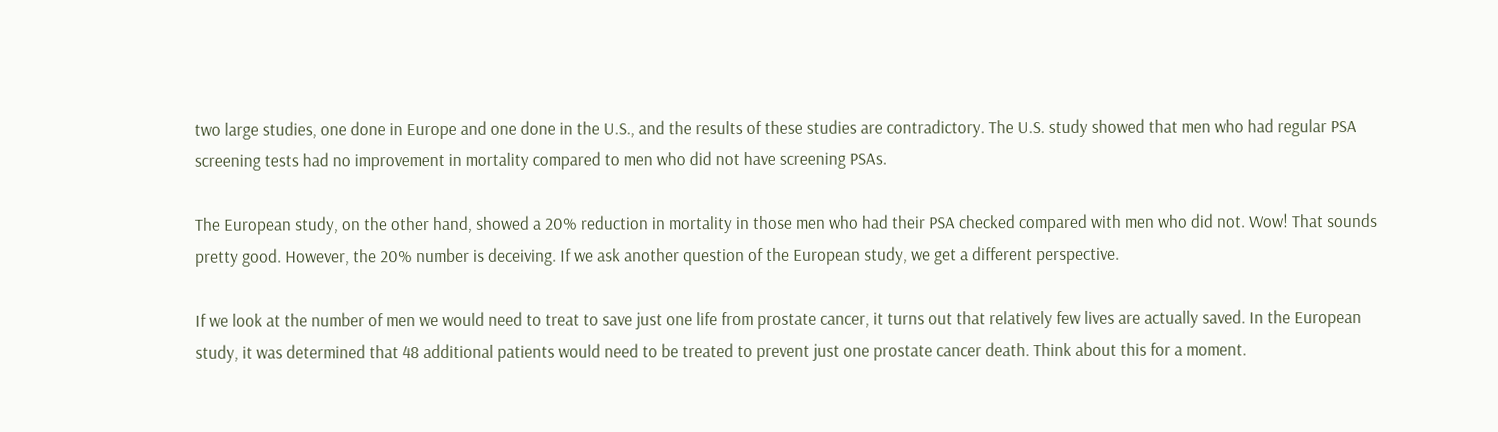two large studies, one done in Europe and one done in the U.S., and the results of these studies are contradictory. The U.S. study showed that men who had regular PSA screening tests had no improvement in mortality compared to men who did not have screening PSAs.

The European study, on the other hand, showed a 20% reduction in mortality in those men who had their PSA checked compared with men who did not. Wow! That sounds pretty good. However, the 20% number is deceiving. If we ask another question of the European study, we get a different perspective.

If we look at the number of men we would need to treat to save just one life from prostate cancer, it turns out that relatively few lives are actually saved. In the European study, it was determined that 48 additional patients would need to be treated to prevent just one prostate cancer death. Think about this for a moment.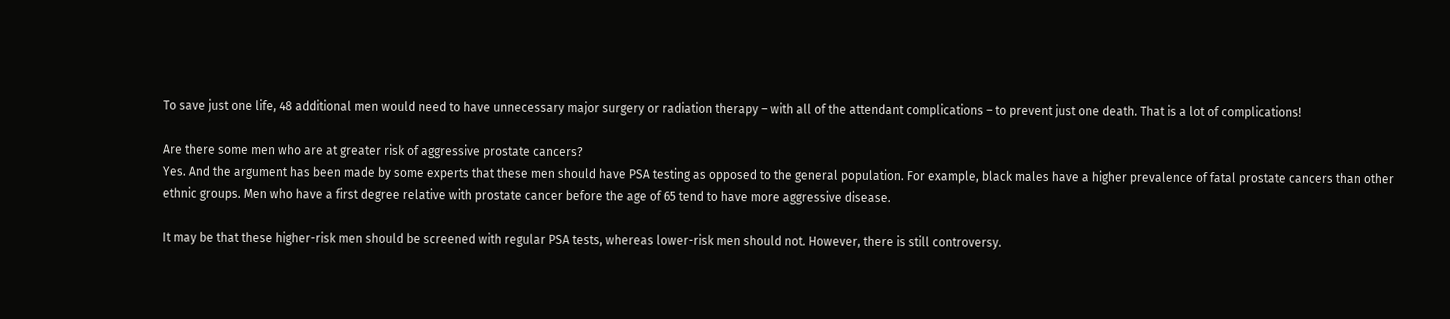To save just one life, 48 additional men would need to have unnecessary major surgery or radiation therapy – with all of the attendant complications – to prevent just one death. That is a lot of complications!

Are there some men who are at greater risk of aggressive prostate cancers?
Yes. And the argument has been made by some experts that these men should have PSA testing as opposed to the general population. For example, black males have a higher prevalence of fatal prostate cancers than other ethnic groups. Men who have a first degree relative with prostate cancer before the age of 65 tend to have more aggressive disease.

It may be that these higher-risk men should be screened with regular PSA tests, whereas lower-risk men should not. However, there is still controversy.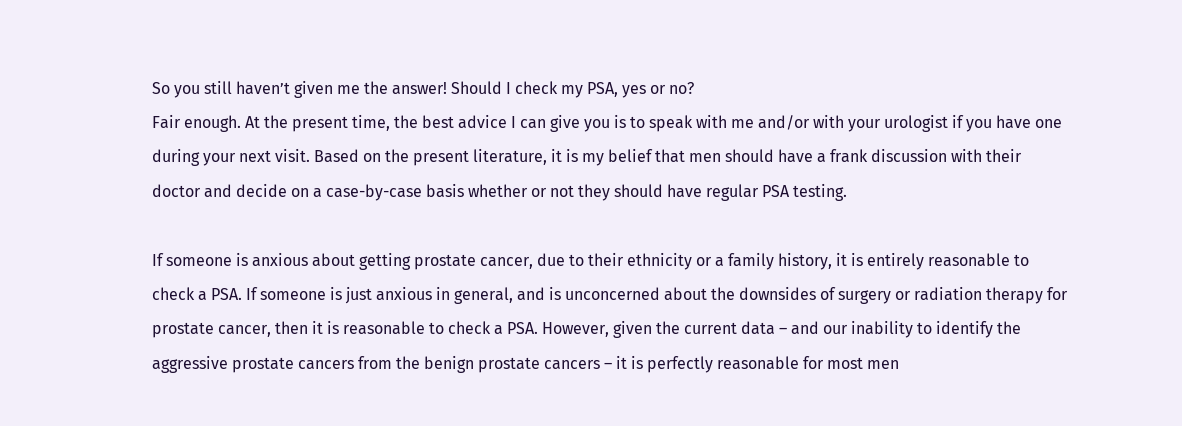So you still haven’t given me the answer! Should I check my PSA, yes or no?
Fair enough. At the present time, the best advice I can give you is to speak with me and/or with your urologist if you have one during your next visit. Based on the present literature, it is my belief that men should have a frank discussion with their doctor and decide on a case-by-case basis whether or not they should have regular PSA testing.

If someone is anxious about getting prostate cancer, due to their ethnicity or a family history, it is entirely reasonable to check a PSA. If someone is just anxious in general, and is unconcerned about the downsides of surgery or radiation therapy for prostate cancer, then it is reasonable to check a PSA. However, given the current data – and our inability to identify the aggressive prostate cancers from the benign prostate cancers – it is perfectly reasonable for most men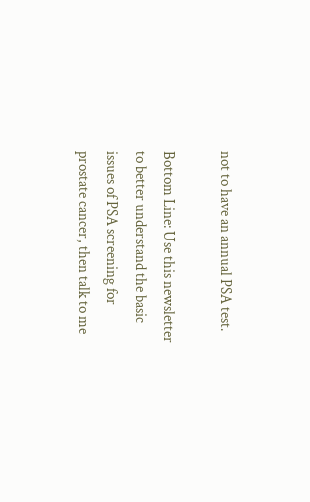not to have an annual PSA test.

Bottom Line: Use this newsletter to better understand the basic issues of PSA screening for prostate cancer, then talk to me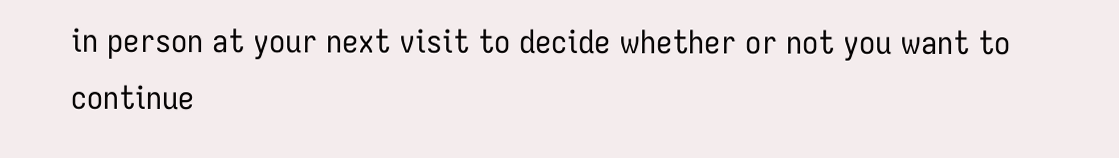in person at your next visit to decide whether or not you want to continue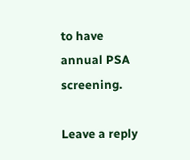to have annual PSA screening.

Leave a reply